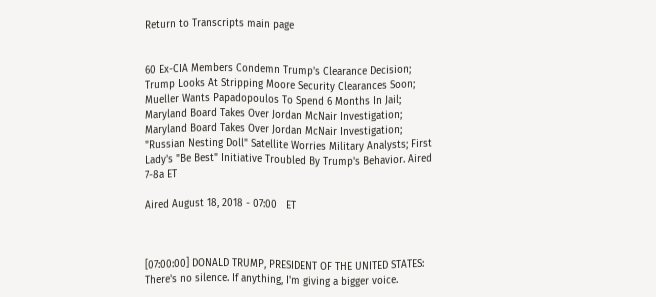Return to Transcripts main page


60 Ex-CIA Members Condemn Trump's Clearance Decision; Trump Looks At Stripping Moore Security Clearances Soon; Mueller Wants Papadopoulos To Spend 6 Months In Jail; Maryland Board Takes Over Jordan McNair Investigation; Maryland Board Takes Over Jordan McNair Investigation; "Russian Nesting Doll" Satellite Worries Military Analysts; First Lady's "Be Best" Initiative Troubled By Trump's Behavior. Aired 7-8a ET

Aired August 18, 2018 - 07:00   ET



[07:00:00] DONALD TRUMP, PRESIDENT OF THE UNITED STATES: There's no silence. If anything, I'm giving a bigger voice.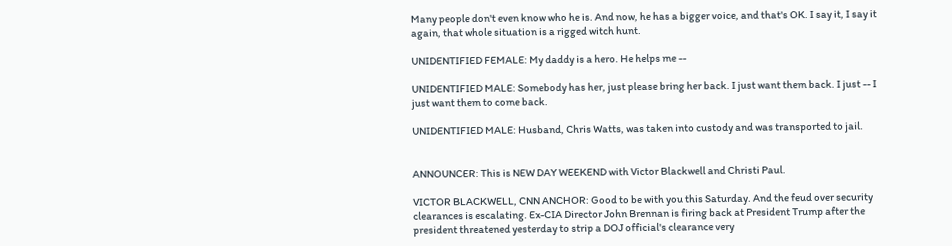Many people don't even know who he is. And now, he has a bigger voice, and that's OK. I say it, I say it again, that whole situation is a rigged witch hunt.

UNIDENTIFIED FEMALE: My daddy is a hero. He helps me --

UNIDENTIFIED MALE: Somebody has her, just please bring her back. I just want them back. I just -- I just want them to come back.

UNIDENTIFIED MALE: Husband, Chris Watts, was taken into custody and was transported to jail.


ANNOUNCER: This is NEW DAY WEEKEND with Victor Blackwell and Christi Paul.

VICTOR BLACKWELL, CNN ANCHOR: Good to be with you this Saturday. And the feud over security clearances is escalating. Ex-CIA Director John Brennan is firing back at President Trump after the president threatened yesterday to strip a DOJ official's clearance very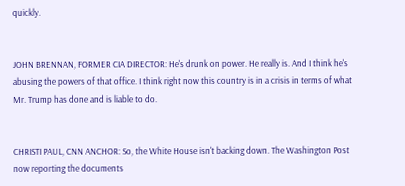quickly.


JOHN BRENNAN, FORMER CIA DIRECTOR: He's drunk on power. He really is. And I think he's abusing the powers of that office. I think right now this country is in a crisis in terms of what Mr. Trump has done and is liable to do.


CHRISTI PAUL, CNN ANCHOR: So, the White House isn't backing down. The Washington Post now reporting the documents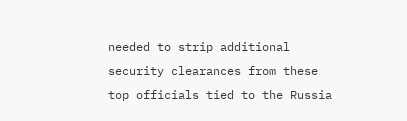needed to strip additional security clearances from these top officials tied to the Russia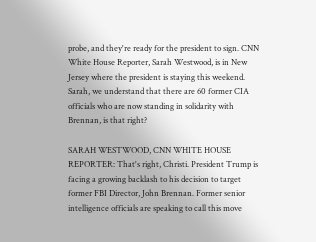probe, and they're ready for the president to sign. CNN White House Reporter, Sarah Westwood, is in New Jersey where the president is staying this weekend. Sarah, we understand that there are 60 former CIA officials who are now standing in solidarity with Brennan, is that right?

SARAH WESTWOOD, CNN WHITE HOUSE REPORTER: That's right, Christi. President Trump is facing a growing backlash to his decision to target former FBI Director, John Brennan. Former senior intelligence officials are speaking to call this move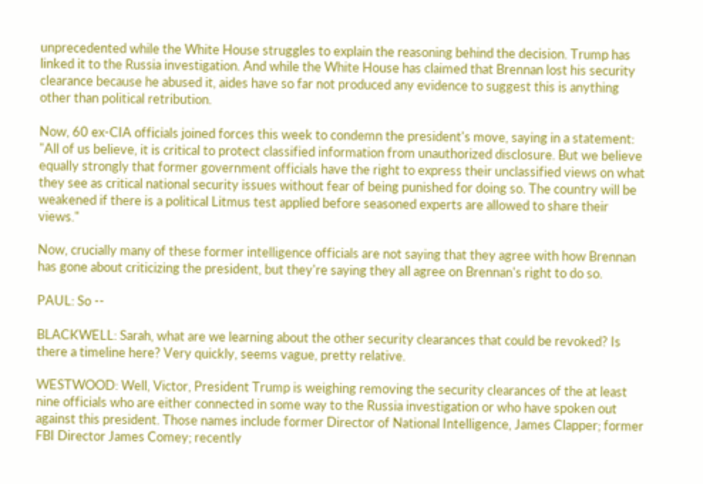unprecedented while the White House struggles to explain the reasoning behind the decision. Trump has linked it to the Russia investigation. And while the White House has claimed that Brennan lost his security clearance because he abused it, aides have so far not produced any evidence to suggest this is anything other than political retribution.

Now, 60 ex-CIA officials joined forces this week to condemn the president's move, saying in a statement: "All of us believe, it is critical to protect classified information from unauthorized disclosure. But we believe equally strongly that former government officials have the right to express their unclassified views on what they see as critical national security issues without fear of being punished for doing so. The country will be weakened if there is a political Litmus test applied before seasoned experts are allowed to share their views."

Now, crucially many of these former intelligence officials are not saying that they agree with how Brennan has gone about criticizing the president, but they're saying they all agree on Brennan's right to do so.

PAUL: So --

BLACKWELL: Sarah, what are we learning about the other security clearances that could be revoked? Is there a timeline here? Very quickly, seems vague, pretty relative.

WESTWOOD: Well, Victor, President Trump is weighing removing the security clearances of the at least nine officials who are either connected in some way to the Russia investigation or who have spoken out against this president. Those names include former Director of National Intelligence, James Clapper; former FBI Director James Comey; recently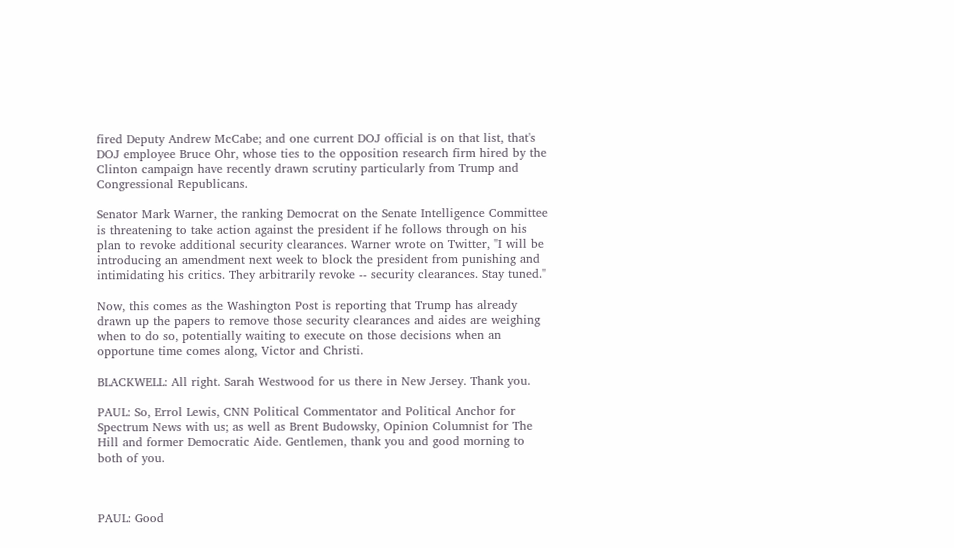fired Deputy Andrew McCabe; and one current DOJ official is on that list, that's DOJ employee Bruce Ohr, whose ties to the opposition research firm hired by the Clinton campaign have recently drawn scrutiny particularly from Trump and Congressional Republicans.

Senator Mark Warner, the ranking Democrat on the Senate Intelligence Committee is threatening to take action against the president if he follows through on his plan to revoke additional security clearances. Warner wrote on Twitter, "I will be introducing an amendment next week to block the president from punishing and intimidating his critics. They arbitrarily revoke -- security clearances. Stay tuned."

Now, this comes as the Washington Post is reporting that Trump has already drawn up the papers to remove those security clearances and aides are weighing when to do so, potentially waiting to execute on those decisions when an opportune time comes along, Victor and Christi.

BLACKWELL: All right. Sarah Westwood for us there in New Jersey. Thank you.

PAUL: So, Errol Lewis, CNN Political Commentator and Political Anchor for Spectrum News with us; as well as Brent Budowsky, Opinion Columnist for The Hill and former Democratic Aide. Gentlemen, thank you and good morning to both of you.



PAUL: Good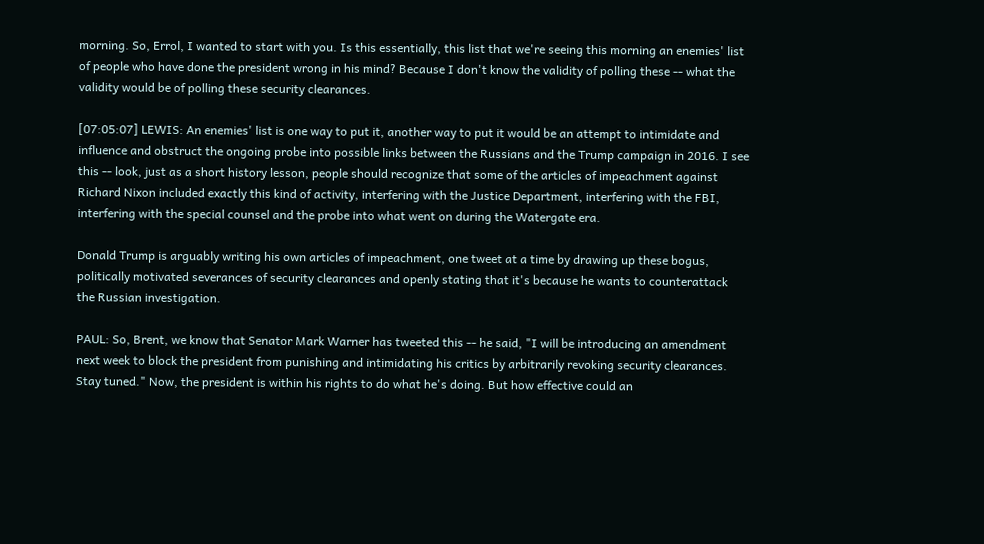morning. So, Errol, I wanted to start with you. Is this essentially, this list that we're seeing this morning an enemies' list of people who have done the president wrong in his mind? Because I don't know the validity of polling these -- what the validity would be of polling these security clearances.

[07:05:07] LEWIS: An enemies' list is one way to put it, another way to put it would be an attempt to intimidate and influence and obstruct the ongoing probe into possible links between the Russians and the Trump campaign in 2016. I see this -- look, just as a short history lesson, people should recognize that some of the articles of impeachment against Richard Nixon included exactly this kind of activity, interfering with the Justice Department, interfering with the FBI, interfering with the special counsel and the probe into what went on during the Watergate era.

Donald Trump is arguably writing his own articles of impeachment, one tweet at a time by drawing up these bogus, politically motivated severances of security clearances and openly stating that it's because he wants to counterattack the Russian investigation.

PAUL: So, Brent, we know that Senator Mark Warner has tweeted this -- he said, "I will be introducing an amendment next week to block the president from punishing and intimidating his critics by arbitrarily revoking security clearances. Stay tuned." Now, the president is within his rights to do what he's doing. But how effective could an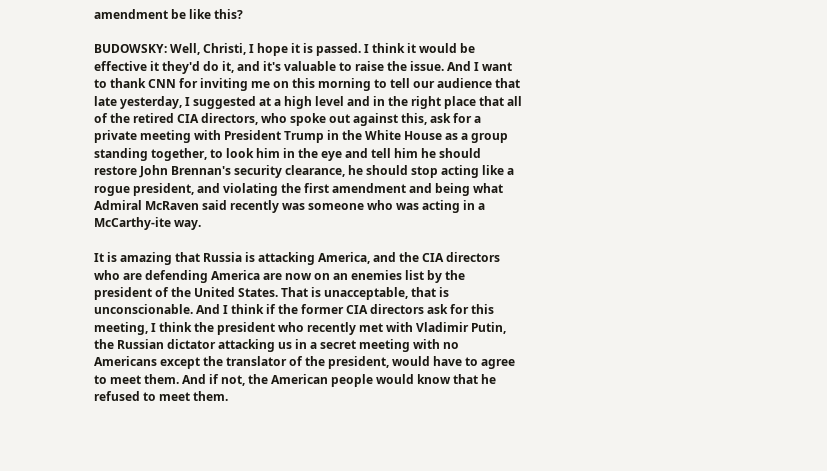amendment be like this?

BUDOWSKY: Well, Christi, I hope it is passed. I think it would be effective it they'd do it, and it's valuable to raise the issue. And I want to thank CNN for inviting me on this morning to tell our audience that late yesterday, I suggested at a high level and in the right place that all of the retired CIA directors, who spoke out against this, ask for a private meeting with President Trump in the White House as a group standing together, to look him in the eye and tell him he should restore John Brennan's security clearance, he should stop acting like a rogue president, and violating the first amendment and being what Admiral McRaven said recently was someone who was acting in a McCarthy-ite way.

It is amazing that Russia is attacking America, and the CIA directors who are defending America are now on an enemies list by the president of the United States. That is unacceptable, that is unconscionable. And I think if the former CIA directors ask for this meeting, I think the president who recently met with Vladimir Putin, the Russian dictator attacking us in a secret meeting with no Americans except the translator of the president, would have to agree to meet them. And if not, the American people would know that he refused to meet them.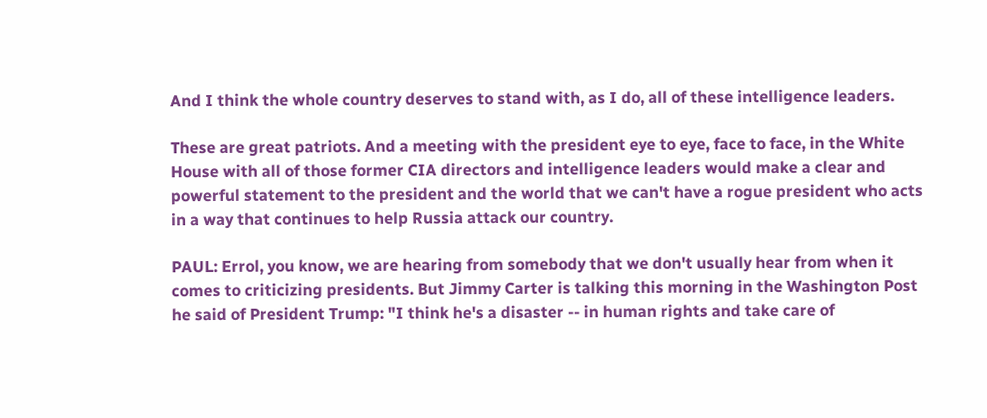And I think the whole country deserves to stand with, as I do, all of these intelligence leaders.

These are great patriots. And a meeting with the president eye to eye, face to face, in the White House with all of those former CIA directors and intelligence leaders would make a clear and powerful statement to the president and the world that we can't have a rogue president who acts in a way that continues to help Russia attack our country.

PAUL: Errol, you know, we are hearing from somebody that we don't usually hear from when it comes to criticizing presidents. But Jimmy Carter is talking this morning in the Washington Post he said of President Trump: "I think he's a disaster -- in human rights and take care of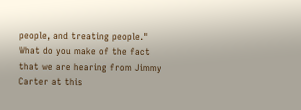people, and treating people." What do you make of the fact that we are hearing from Jimmy Carter at this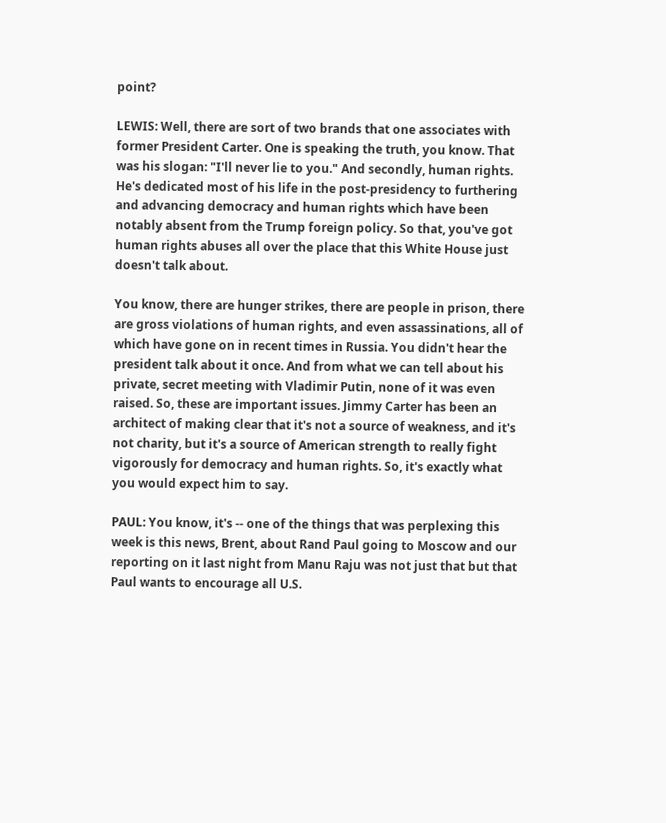point?

LEWIS: Well, there are sort of two brands that one associates with former President Carter. One is speaking the truth, you know. That was his slogan: "I'll never lie to you." And secondly, human rights. He's dedicated most of his life in the post-presidency to furthering and advancing democracy and human rights which have been notably absent from the Trump foreign policy. So that, you've got human rights abuses all over the place that this White House just doesn't talk about.

You know, there are hunger strikes, there are people in prison, there are gross violations of human rights, and even assassinations, all of which have gone on in recent times in Russia. You didn't hear the president talk about it once. And from what we can tell about his private, secret meeting with Vladimir Putin, none of it was even raised. So, these are important issues. Jimmy Carter has been an architect of making clear that it's not a source of weakness, and it's not charity, but it's a source of American strength to really fight vigorously for democracy and human rights. So, it's exactly what you would expect him to say.

PAUL: You know, it's -- one of the things that was perplexing this week is this news, Brent, about Rand Paul going to Moscow and our reporting on it last night from Manu Raju was not just that but that Paul wants to encourage all U.S.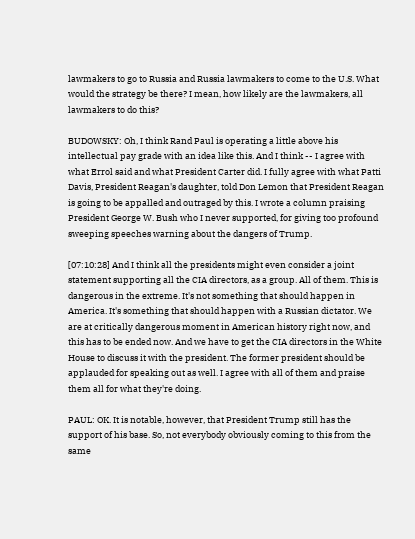lawmakers to go to Russia and Russia lawmakers to come to the U.S. What would the strategy be there? I mean, how likely are the lawmakers, all lawmakers to do this?

BUDOWSKY: Oh, I think Rand Paul is operating a little above his intellectual pay grade with an idea like this. And I think -- I agree with what Errol said and what President Carter did. I fully agree with what Patti Davis, President Reagan's daughter, told Don Lemon that President Reagan is going to be appalled and outraged by this. I wrote a column praising President George W. Bush who I never supported, for giving too profound sweeping speeches warning about the dangers of Trump.

[07:10:28] And I think all the presidents might even consider a joint statement supporting all the CIA directors, as a group. All of them. This is dangerous in the extreme. It's not something that should happen in America. It's something that should happen with a Russian dictator. We are at critically dangerous moment in American history right now, and this has to be ended now. And we have to get the CIA directors in the White House to discuss it with the president. The former president should be applauded for speaking out as well. I agree with all of them and praise them all for what they're doing.

PAUL: OK. It is notable, however, that President Trump still has the support of his base. So, not everybody obviously coming to this from the same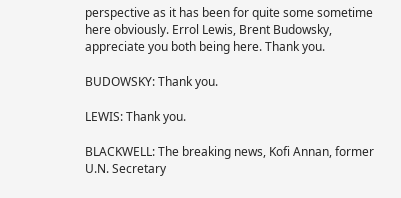perspective as it has been for quite some sometime here obviously. Errol Lewis, Brent Budowsky, appreciate you both being here. Thank you.

BUDOWSKY: Thank you.

LEWIS: Thank you.

BLACKWELL: The breaking news, Kofi Annan, former U.N. Secretary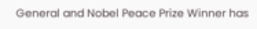General and Nobel Peace Prize Winner has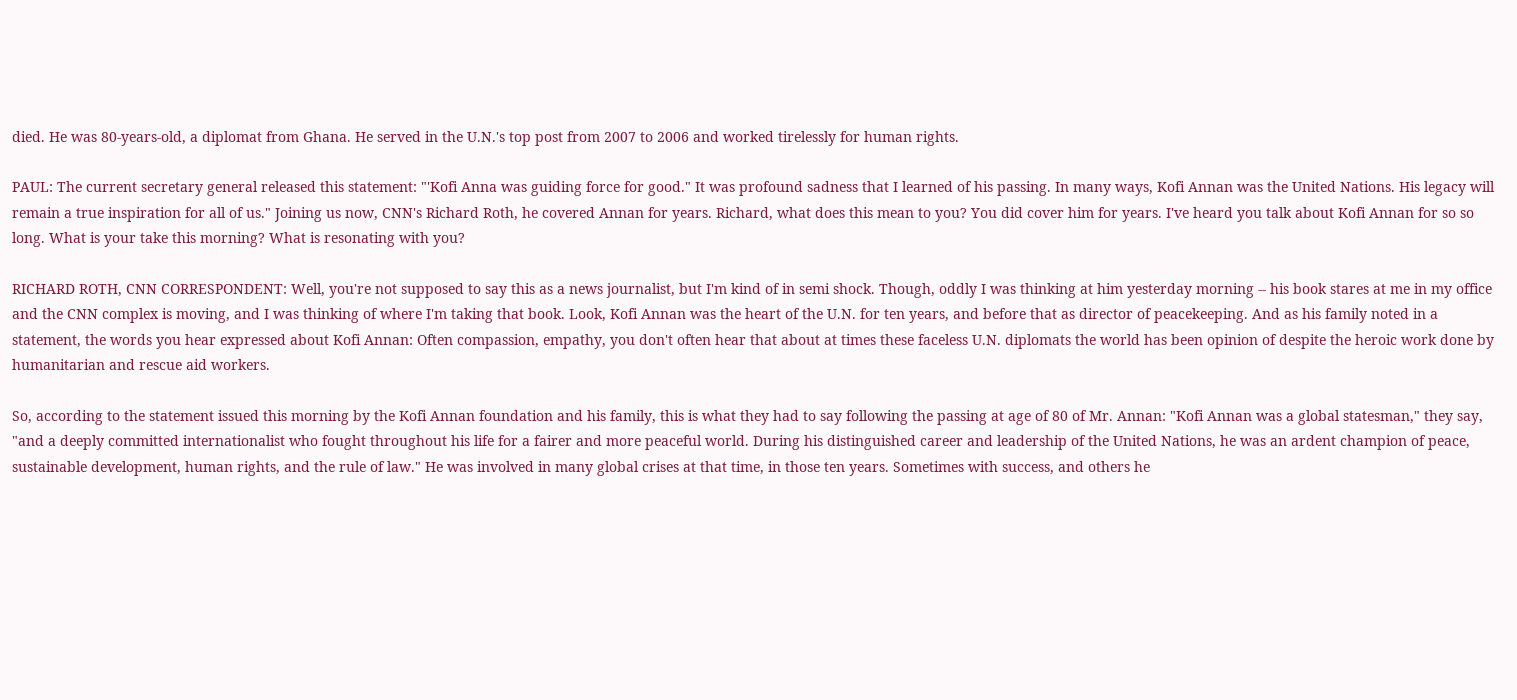died. He was 80-years-old, a diplomat from Ghana. He served in the U.N.'s top post from 2007 to 2006 and worked tirelessly for human rights.

PAUL: The current secretary general released this statement: "'Kofi Anna was guiding force for good." It was profound sadness that I learned of his passing. In many ways, Kofi Annan was the United Nations. His legacy will remain a true inspiration for all of us." Joining us now, CNN's Richard Roth, he covered Annan for years. Richard, what does this mean to you? You did cover him for years. I've heard you talk about Kofi Annan for so so long. What is your take this morning? What is resonating with you?

RICHARD ROTH, CNN CORRESPONDENT: Well, you're not supposed to say this as a news journalist, but I'm kind of in semi shock. Though, oddly I was thinking at him yesterday morning -- his book stares at me in my office and the CNN complex is moving, and I was thinking of where I'm taking that book. Look, Kofi Annan was the heart of the U.N. for ten years, and before that as director of peacekeeping. And as his family noted in a statement, the words you hear expressed about Kofi Annan: Often compassion, empathy, you don't often hear that about at times these faceless U.N. diplomats the world has been opinion of despite the heroic work done by humanitarian and rescue aid workers.

So, according to the statement issued this morning by the Kofi Annan foundation and his family, this is what they had to say following the passing at age of 80 of Mr. Annan: "Kofi Annan was a global statesman," they say, "and a deeply committed internationalist who fought throughout his life for a fairer and more peaceful world. During his distinguished career and leadership of the United Nations, he was an ardent champion of peace, sustainable development, human rights, and the rule of law." He was involved in many global crises at that time, in those ten years. Sometimes with success, and others he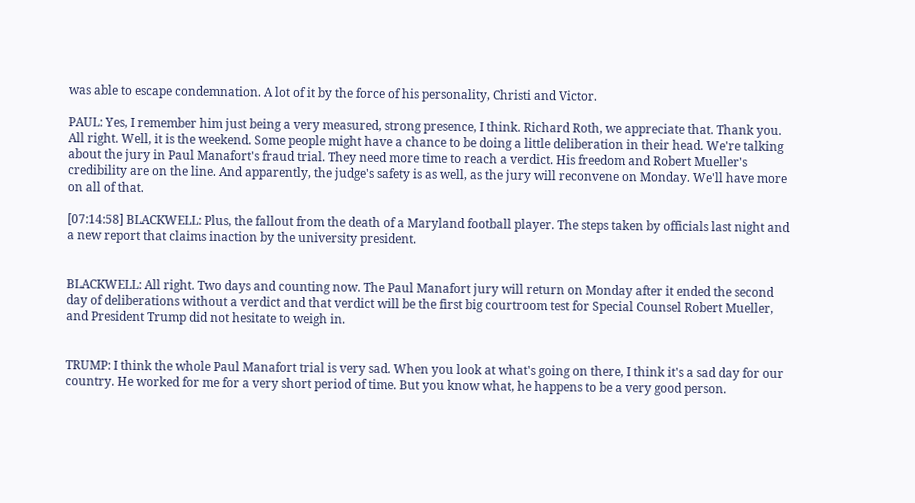was able to escape condemnation. A lot of it by the force of his personality, Christi and Victor.

PAUL: Yes, I remember him just being a very measured, strong presence, I think. Richard Roth, we appreciate that. Thank you. All right. Well, it is the weekend. Some people might have a chance to be doing a little deliberation in their head. We're talking about the jury in Paul Manafort's fraud trial. They need more time to reach a verdict. His freedom and Robert Mueller's credibility are on the line. And apparently, the judge's safety is as well, as the jury will reconvene on Monday. We'll have more on all of that.

[07:14:58] BLACKWELL: Plus, the fallout from the death of a Maryland football player. The steps taken by officials last night and a new report that claims inaction by the university president.


BLACKWELL: All right. Two days and counting now. The Paul Manafort jury will return on Monday after it ended the second day of deliberations without a verdict and that verdict will be the first big courtroom test for Special Counsel Robert Mueller, and President Trump did not hesitate to weigh in.


TRUMP: I think the whole Paul Manafort trial is very sad. When you look at what's going on there, I think it's a sad day for our country. He worked for me for a very short period of time. But you know what, he happens to be a very good person.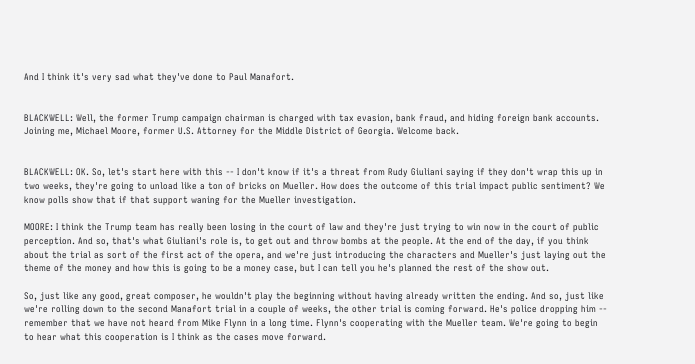And I think it's very sad what they've done to Paul Manafort.


BLACKWELL: Well, the former Trump campaign chairman is charged with tax evasion, bank fraud, and hiding foreign bank accounts. Joining me, Michael Moore, former U.S. Attorney for the Middle District of Georgia. Welcome back.


BLACKWELL: OK. So, let's start here with this -- I don't know if it's a threat from Rudy Giuliani saying if they don't wrap this up in two weeks, they're going to unload like a ton of bricks on Mueller. How does the outcome of this trial impact public sentiment? We know polls show that if that support waning for the Mueller investigation.

MOORE: I think the Trump team has really been losing in the court of law and they're just trying to win now in the court of public perception. And so, that's what Giuliani's role is, to get out and throw bombs at the people. At the end of the day, if you think about the trial as sort of the first act of the opera, and we're just introducing the characters and Mueller's just laying out the theme of the money and how this is going to be a money case, but I can tell you he's planned the rest of the show out.

So, just like any good, great composer, he wouldn't play the beginning without having already written the ending. And so, just like we're rolling down to the second Manafort trial in a couple of weeks, the other trial is coming forward. He's police dropping him -- remember that we have not heard from Mike Flynn in a long time. Flynn's cooperating with the Mueller team. We're going to begin to hear what this cooperation is I think as the cases move forward.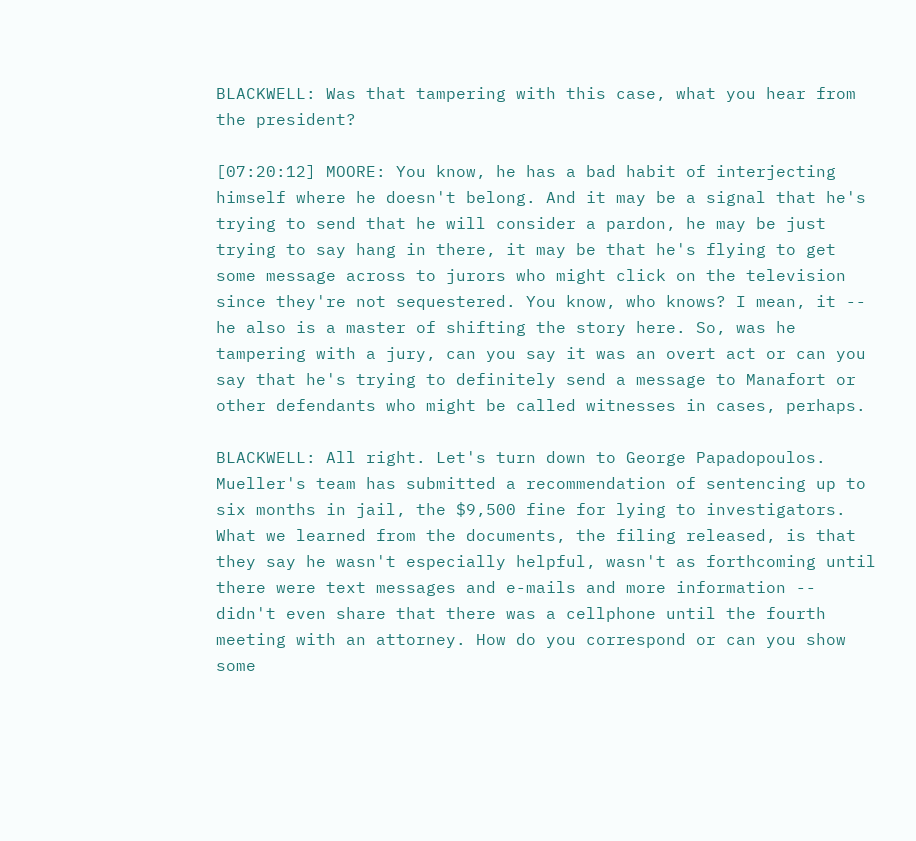BLACKWELL: Was that tampering with this case, what you hear from the president?

[07:20:12] MOORE: You know, he has a bad habit of interjecting himself where he doesn't belong. And it may be a signal that he's trying to send that he will consider a pardon, he may be just trying to say hang in there, it may be that he's flying to get some message across to jurors who might click on the television since they're not sequestered. You know, who knows? I mean, it -- he also is a master of shifting the story here. So, was he tampering with a jury, can you say it was an overt act or can you say that he's trying to definitely send a message to Manafort or other defendants who might be called witnesses in cases, perhaps.

BLACKWELL: All right. Let's turn down to George Papadopoulos. Mueller's team has submitted a recommendation of sentencing up to six months in jail, the $9,500 fine for lying to investigators. What we learned from the documents, the filing released, is that they say he wasn't especially helpful, wasn't as forthcoming until there were text messages and e-mails and more information -- didn't even share that there was a cellphone until the fourth meeting with an attorney. How do you correspond or can you show some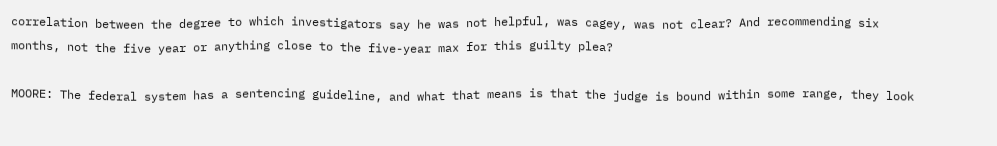correlation between the degree to which investigators say he was not helpful, was cagey, was not clear? And recommending six months, not the five year or anything close to the five-year max for this guilty plea?

MOORE: The federal system has a sentencing guideline, and what that means is that the judge is bound within some range, they look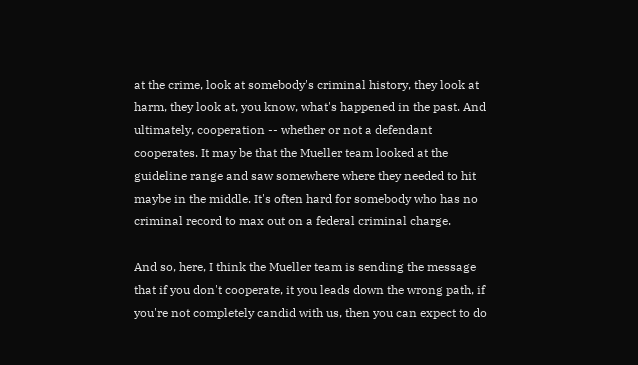at the crime, look at somebody's criminal history, they look at harm, they look at, you know, what's happened in the past. And ultimately, cooperation -- whether or not a defendant cooperates. It may be that the Mueller team looked at the guideline range and saw somewhere where they needed to hit maybe in the middle. It's often hard for somebody who has no criminal record to max out on a federal criminal charge.

And so, here, I think the Mueller team is sending the message that if you don't cooperate, it you leads down the wrong path, if you're not completely candid with us, then you can expect to do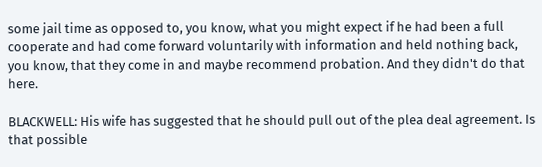some jail time as opposed to, you know, what you might expect if he had been a full cooperate and had come forward voluntarily with information and held nothing back, you know, that they come in and maybe recommend probation. And they didn't do that here.

BLACKWELL: His wife has suggested that he should pull out of the plea deal agreement. Is that possible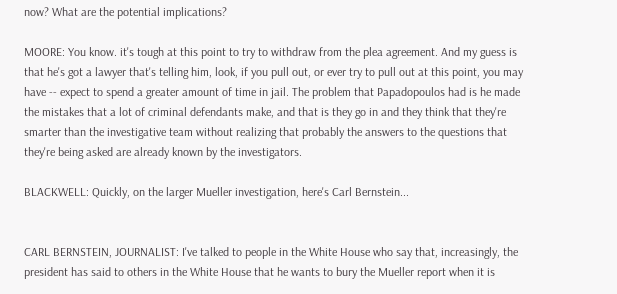now? What are the potential implications?

MOORE: You know. it's tough at this point to try to withdraw from the plea agreement. And my guess is that he's got a lawyer that's telling him, look, if you pull out, or ever try to pull out at this point, you may have -- expect to spend a greater amount of time in jail. The problem that Papadopoulos had is he made the mistakes that a lot of criminal defendants make, and that is they go in and they think that they're smarter than the investigative team without realizing that probably the answers to the questions that they're being asked are already known by the investigators.

BLACKWELL: Quickly, on the larger Mueller investigation, here's Carl Bernstein...


CARL BERNSTEIN, JOURNALIST: I've talked to people in the White House who say that, increasingly, the president has said to others in the White House that he wants to bury the Mueller report when it is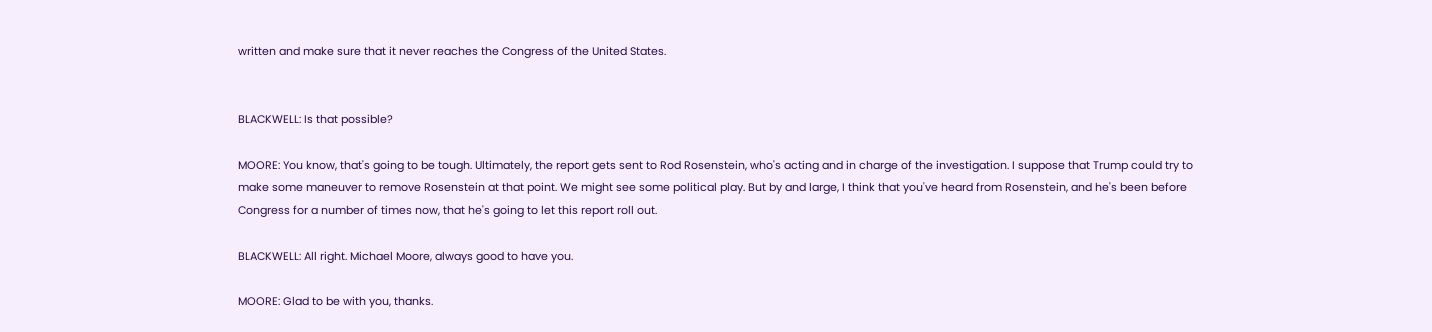written and make sure that it never reaches the Congress of the United States.


BLACKWELL: Is that possible?

MOORE: You know, that's going to be tough. Ultimately, the report gets sent to Rod Rosenstein, who's acting and in charge of the investigation. I suppose that Trump could try to make some maneuver to remove Rosenstein at that point. We might see some political play. But by and large, I think that you've heard from Rosenstein, and he's been before Congress for a number of times now, that he's going to let this report roll out.

BLACKWELL: All right. Michael Moore, always good to have you.

MOORE: Glad to be with you, thanks.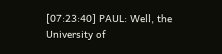[07:23:40] PAUL: Well, the University of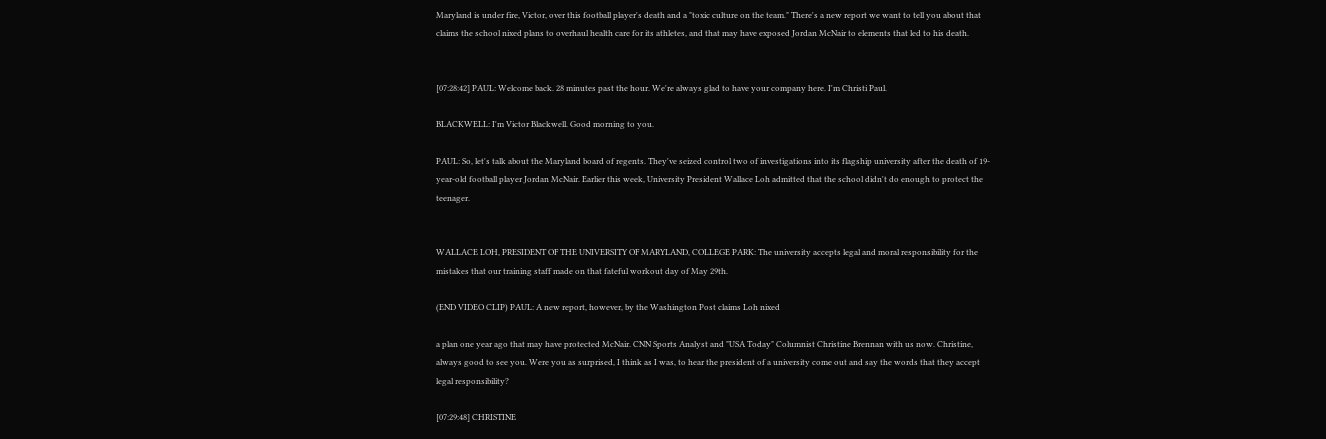Maryland is under fire, Victor, over this football player's death and a "toxic culture on the team." There's a new report we want to tell you about that claims the school nixed plans to overhaul health care for its athletes, and that may have exposed Jordan McNair to elements that led to his death.


[07:28:42] PAUL: Welcome back. 28 minutes past the hour. We're always glad to have your company here. I'm Christi Paul.

BLACKWELL: I'm Victor Blackwell. Good morning to you.

PAUL: So, let's talk about the Maryland board of regents. They've seized control two of investigations into its flagship university after the death of 19-year-old football player Jordan McNair. Earlier this week, University President Wallace Loh admitted that the school didn't do enough to protect the teenager.


WALLACE LOH, PRESIDENT OF THE UNIVERSITY OF MARYLAND, COLLEGE PARK: The university accepts legal and moral responsibility for the mistakes that our training staff made on that fateful workout day of May 29th.

(END VIDEO CLIP) PAUL: A new report, however, by the Washington Post claims Loh nixed

a plan one year ago that may have protected McNair. CNN Sports Analyst and "USA Today" Columnist Christine Brennan with us now. Christine, always good to see you. Were you as surprised, I think as I was, to hear the president of a university come out and say the words that they accept legal responsibility?

[07:29:48] CHRISTINE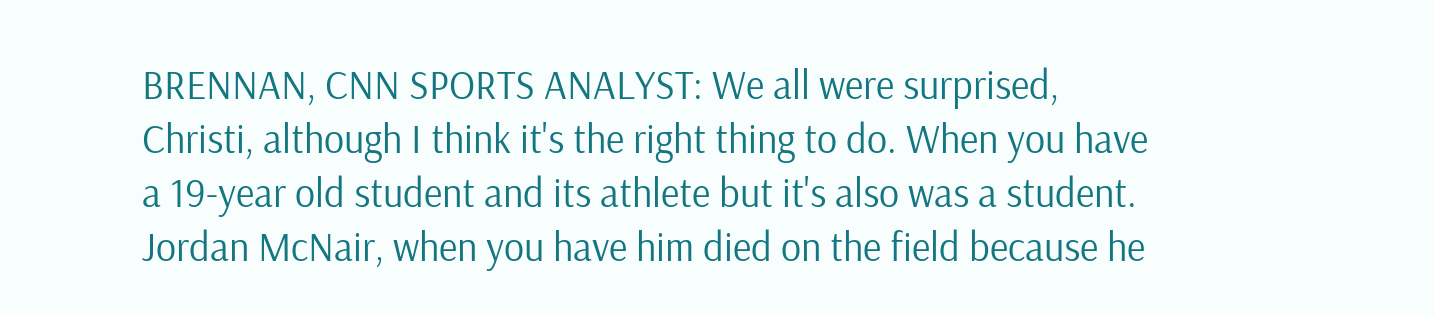BRENNAN, CNN SPORTS ANALYST: We all were surprised, Christi, although I think it's the right thing to do. When you have a 19-year old student and its athlete but it's also was a student. Jordan McNair, when you have him died on the field because he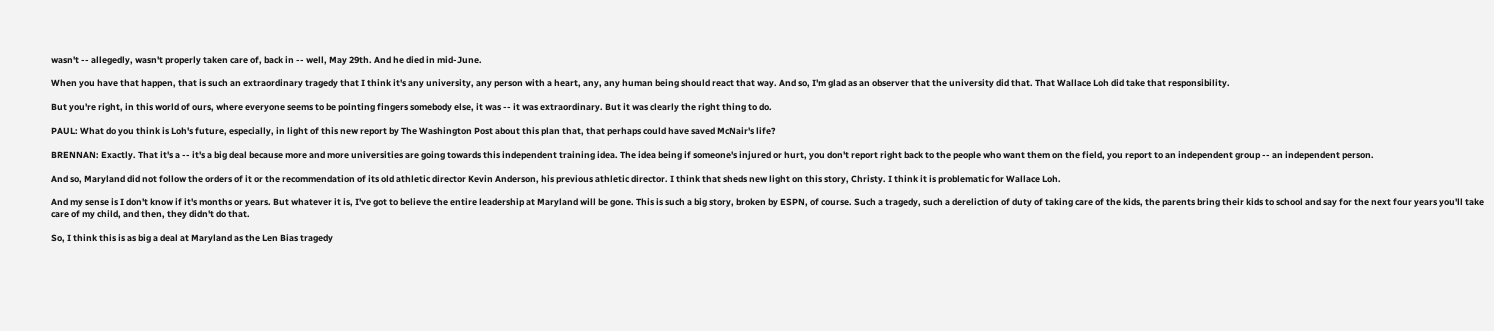wasn't -- allegedly, wasn't properly taken care of, back in -- well, May 29th. And he died in mid-June.

When you have that happen, that is such an extraordinary tragedy that I think it's any university, any person with a heart, any, any human being should react that way. And so, I'm glad as an observer that the university did that. That Wallace Loh did take that responsibility.

But you're right, in this world of ours, where everyone seems to be pointing fingers somebody else, it was -- it was extraordinary. But it was clearly the right thing to do.

PAUL: What do you think is Loh's future, especially, in light of this new report by The Washington Post about this plan that, that perhaps could have saved McNair's life?

BRENNAN: Exactly. That it's a -- it's a big deal because more and more universities are going towards this independent training idea. The idea being if someone's injured or hurt, you don't report right back to the people who want them on the field, you report to an independent group -- an independent person.

And so, Maryland did not follow the orders of it or the recommendation of its old athletic director Kevin Anderson, his previous athletic director. I think that sheds new light on this story, Christy. I think it is problematic for Wallace Loh.

And my sense is I don't know if it's months or years. But whatever it is, I've got to believe the entire leadership at Maryland will be gone. This is such a big story, broken by ESPN, of course. Such a tragedy, such a dereliction of duty of taking care of the kids, the parents bring their kids to school and say for the next four years you'll take care of my child, and then, they didn't do that.

So, I think this is as big a deal at Maryland as the Len Bias tragedy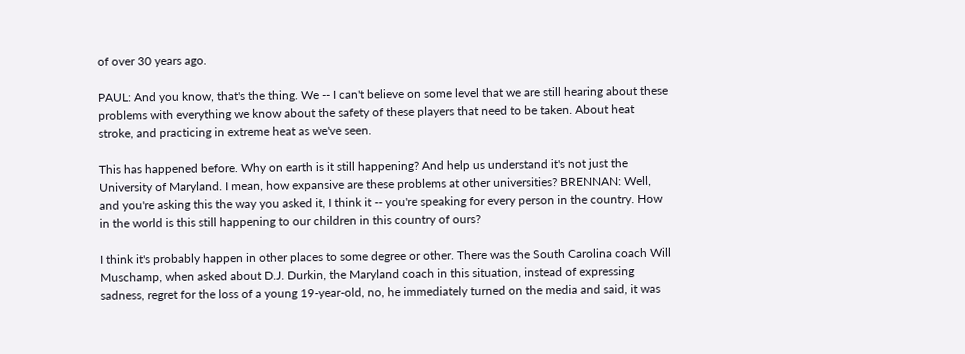of over 30 years ago.

PAUL: And you know, that's the thing. We -- I can't believe on some level that we are still hearing about these problems with everything we know about the safety of these players that need to be taken. About heat stroke, and practicing in extreme heat as we've seen.

This has happened before. Why on earth is it still happening? And help us understand it's not just the University of Maryland. I mean, how expansive are these problems at other universities? BRENNAN: Well, and you're asking this the way you asked it, I think it -- you're speaking for every person in the country. How in the world is this still happening to our children in this country of ours?

I think it's probably happen in other places to some degree or other. There was the South Carolina coach Will Muschamp, when asked about D.J. Durkin, the Maryland coach in this situation, instead of expressing sadness, regret for the loss of a young 19-year-old, no, he immediately turned on the media and said, it was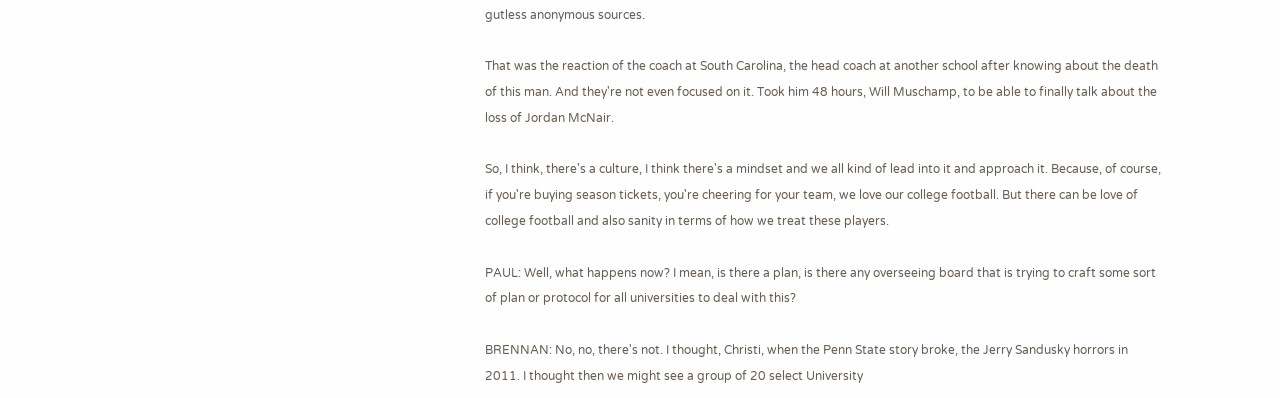gutless anonymous sources.

That was the reaction of the coach at South Carolina, the head coach at another school after knowing about the death of this man. And they're not even focused on it. Took him 48 hours, Will Muschamp, to be able to finally talk about the loss of Jordan McNair.

So, I think, there's a culture, I think there's a mindset and we all kind of lead into it and approach it. Because, of course, if you're buying season tickets, you're cheering for your team, we love our college football. But there can be love of college football and also sanity in terms of how we treat these players.

PAUL: Well, what happens now? I mean, is there a plan, is there any overseeing board that is trying to craft some sort of plan or protocol for all universities to deal with this?

BRENNAN: No, no, there's not. I thought, Christi, when the Penn State story broke, the Jerry Sandusky horrors in 2011. I thought then we might see a group of 20 select University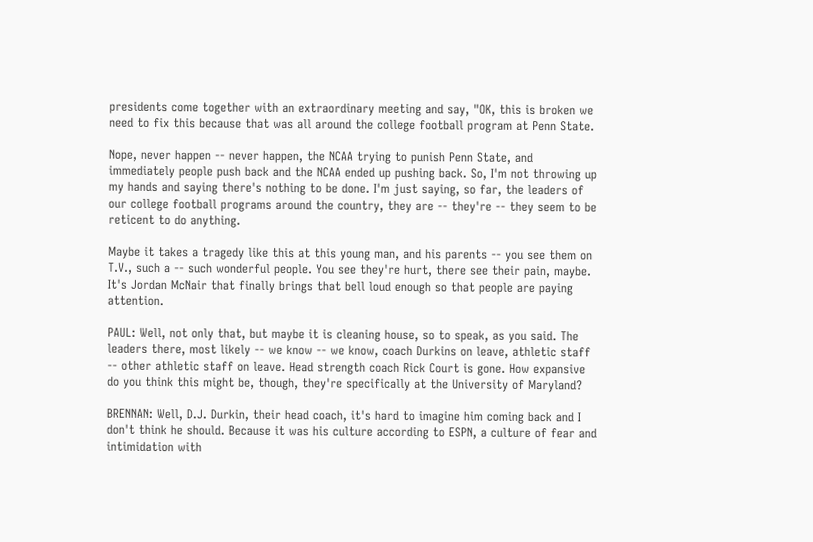presidents come together with an extraordinary meeting and say, "OK, this is broken we need to fix this because that was all around the college football program at Penn State.

Nope, never happen -- never happen, the NCAA trying to punish Penn State, and immediately people push back and the NCAA ended up pushing back. So, I'm not throwing up my hands and saying there's nothing to be done. I'm just saying, so far, the leaders of our college football programs around the country, they are -- they're -- they seem to be reticent to do anything.

Maybe it takes a tragedy like this at this young man, and his parents -- you see them on T.V., such a -- such wonderful people. You see they're hurt, there see their pain, maybe. It's Jordan McNair that finally brings that bell loud enough so that people are paying attention.

PAUL: Well, not only that, but maybe it is cleaning house, so to speak, as you said. The leaders there, most likely -- we know -- we know, coach Durkins on leave, athletic staff -- other athletic staff on leave. Head strength coach Rick Court is gone. How expansive do you think this might be, though, they're specifically at the University of Maryland?

BRENNAN: Well, D.J. Durkin, their head coach, it's hard to imagine him coming back and I don't think he should. Because it was his culture according to ESPN, a culture of fear and intimidation with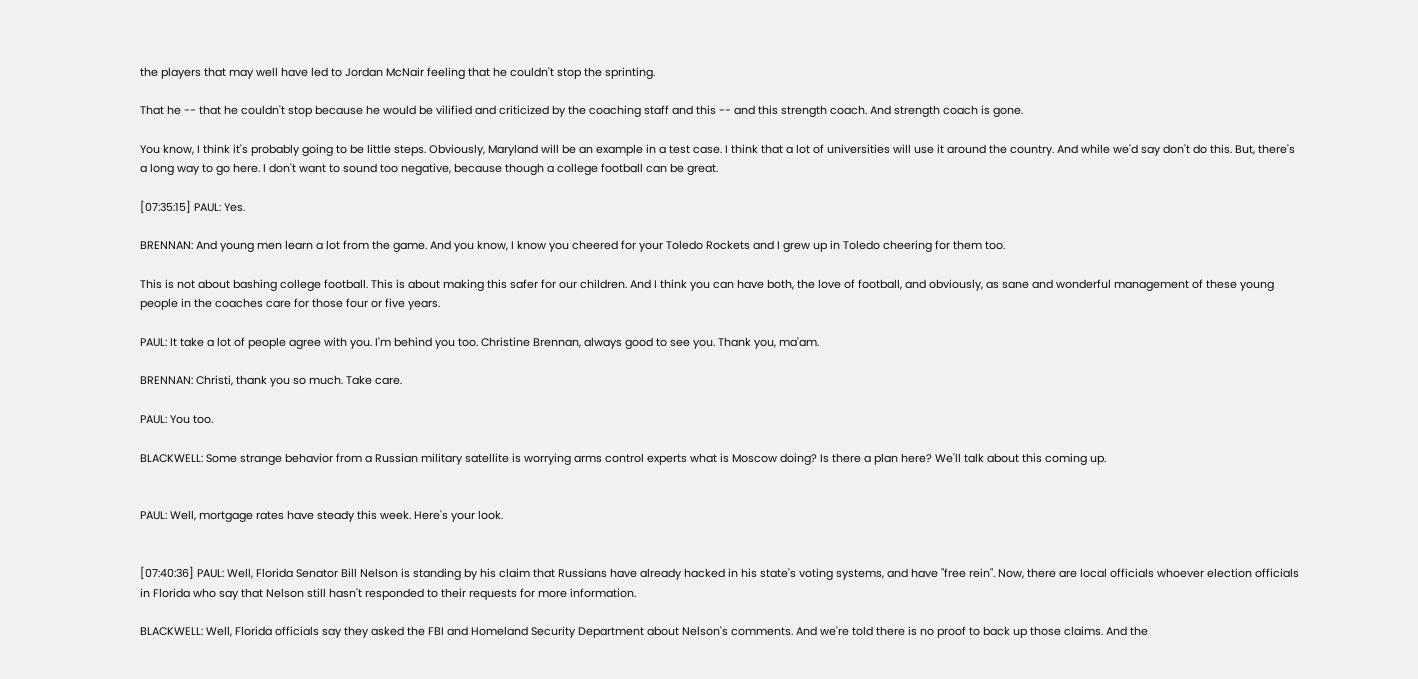the players that may well have led to Jordan McNair feeling that he couldn't stop the sprinting.

That he -- that he couldn't stop because he would be vilified and criticized by the coaching staff and this -- and this strength coach. And strength coach is gone.

You know, I think it's probably going to be little steps. Obviously, Maryland will be an example in a test case. I think that a lot of universities will use it around the country. And while we'd say don't do this. But, there's a long way to go here. I don't want to sound too negative, because though a college football can be great.

[07:35:15] PAUL: Yes.

BRENNAN: And young men learn a lot from the game. And you know, I know you cheered for your Toledo Rockets and I grew up in Toledo cheering for them too.

This is not about bashing college football. This is about making this safer for our children. And I think you can have both, the love of football, and obviously, as sane and wonderful management of these young people in the coaches care for those four or five years.

PAUL: It take a lot of people agree with you. I'm behind you too. Christine Brennan, always good to see you. Thank you, ma'am.

BRENNAN: Christi, thank you so much. Take care.

PAUL: You too.

BLACKWELL: Some strange behavior from a Russian military satellite is worrying arms control experts what is Moscow doing? Is there a plan here? We'll talk about this coming up.


PAUL: Well, mortgage rates have steady this week. Here's your look.


[07:40:36] PAUL: Well, Florida Senator Bill Nelson is standing by his claim that Russians have already hacked in his state's voting systems, and have "free rein". Now, there are local officials whoever election officials in Florida who say that Nelson still hasn't responded to their requests for more information.

BLACKWELL: Well, Florida officials say they asked the FBI and Homeland Security Department about Nelson's comments. And we're told there is no proof to back up those claims. And the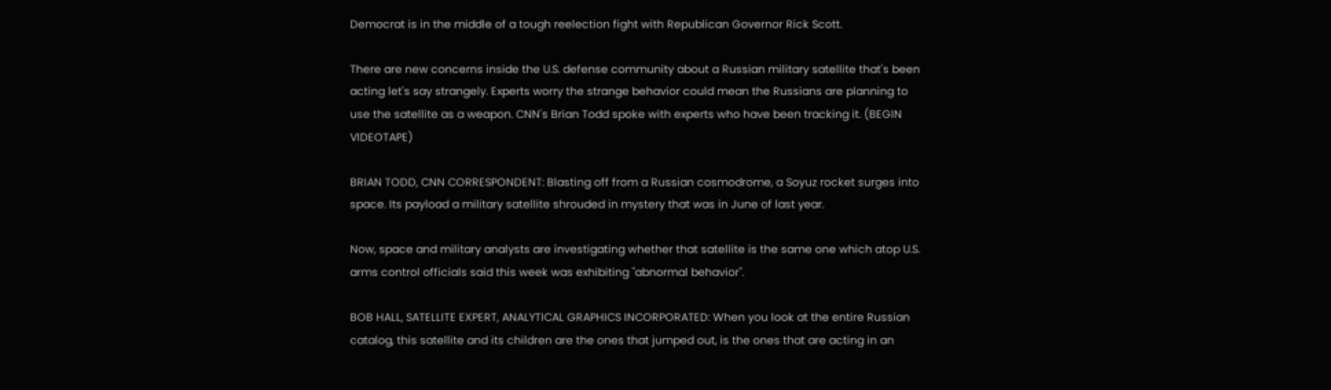Democrat is in the middle of a tough reelection fight with Republican Governor Rick Scott.

There are new concerns inside the U.S. defense community about a Russian military satellite that's been acting let's say strangely. Experts worry the strange behavior could mean the Russians are planning to use the satellite as a weapon. CNN's Brian Todd spoke with experts who have been tracking it. (BEGIN VIDEOTAPE)

BRIAN TODD, CNN CORRESPONDENT: Blasting off from a Russian cosmodrome, a Soyuz rocket surges into space. Its payload a military satellite shrouded in mystery that was in June of last year.

Now, space and military analysts are investigating whether that satellite is the same one which atop U.S. arms control officials said this week was exhibiting "abnormal behavior".

BOB HALL, SATELLITE EXPERT, ANALYTICAL GRAPHICS INCORPORATED: When you look at the entire Russian catalog, this satellite and its children are the ones that jumped out, is the ones that are acting in an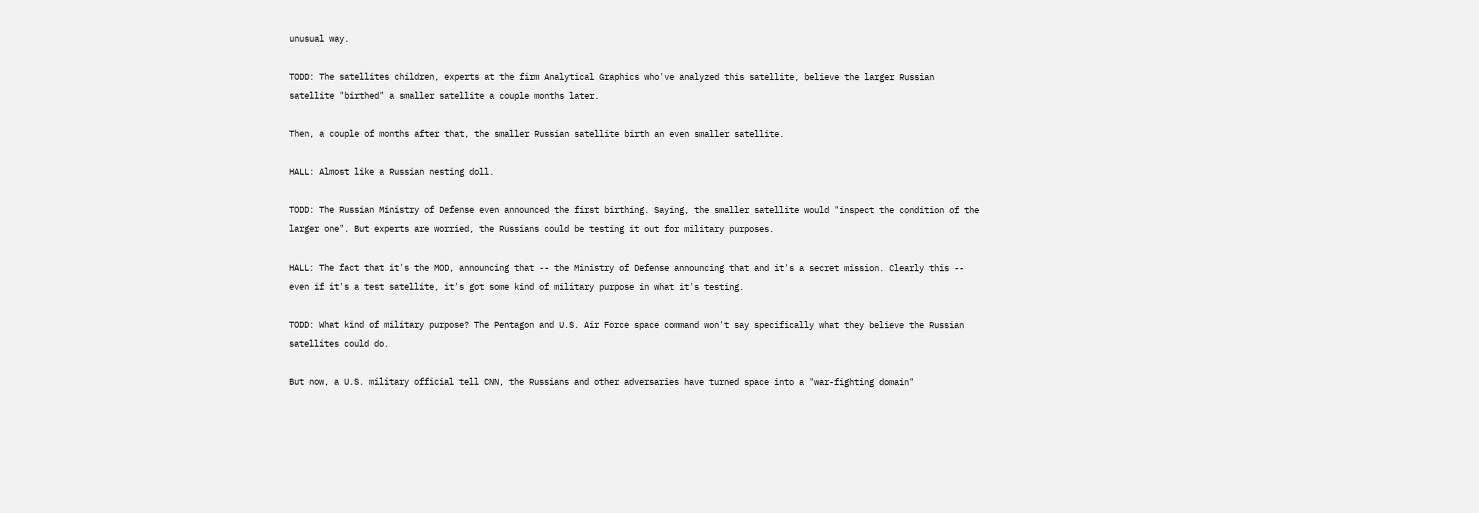unusual way.

TODD: The satellites children, experts at the firm Analytical Graphics who've analyzed this satellite, believe the larger Russian satellite "birthed" a smaller satellite a couple months later.

Then, a couple of months after that, the smaller Russian satellite birth an even smaller satellite.

HALL: Almost like a Russian nesting doll.

TODD: The Russian Ministry of Defense even announced the first birthing. Saying, the smaller satellite would "inspect the condition of the larger one". But experts are worried, the Russians could be testing it out for military purposes.

HALL: The fact that it's the MOD, announcing that -- the Ministry of Defense announcing that and it's a secret mission. Clearly this -- even if it's a test satellite, it's got some kind of military purpose in what it's testing.

TODD: What kind of military purpose? The Pentagon and U.S. Air Force space command won't say specifically what they believe the Russian satellites could do.

But now, a U.S. military official tell CNN, the Russians and other adversaries have turned space into a "war-fighting domain"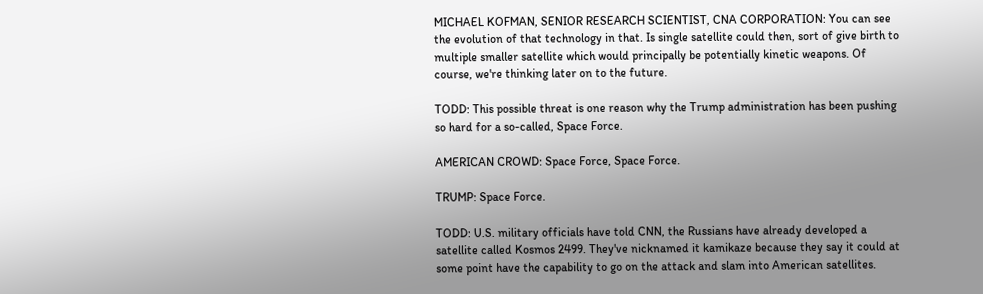MICHAEL KOFMAN, SENIOR RESEARCH SCIENTIST, CNA CORPORATION: You can see the evolution of that technology in that. Is single satellite could then, sort of give birth to multiple smaller satellite which would principally be potentially kinetic weapons. Of course, we're thinking later on to the future.

TODD: This possible threat is one reason why the Trump administration has been pushing so hard for a so-called, Space Force.

AMERICAN CROWD: Space Force, Space Force.

TRUMP: Space Force.

TODD: U.S. military officials have told CNN, the Russians have already developed a satellite called Kosmos 2499. They've nicknamed it kamikaze because they say it could at some point have the capability to go on the attack and slam into American satellites.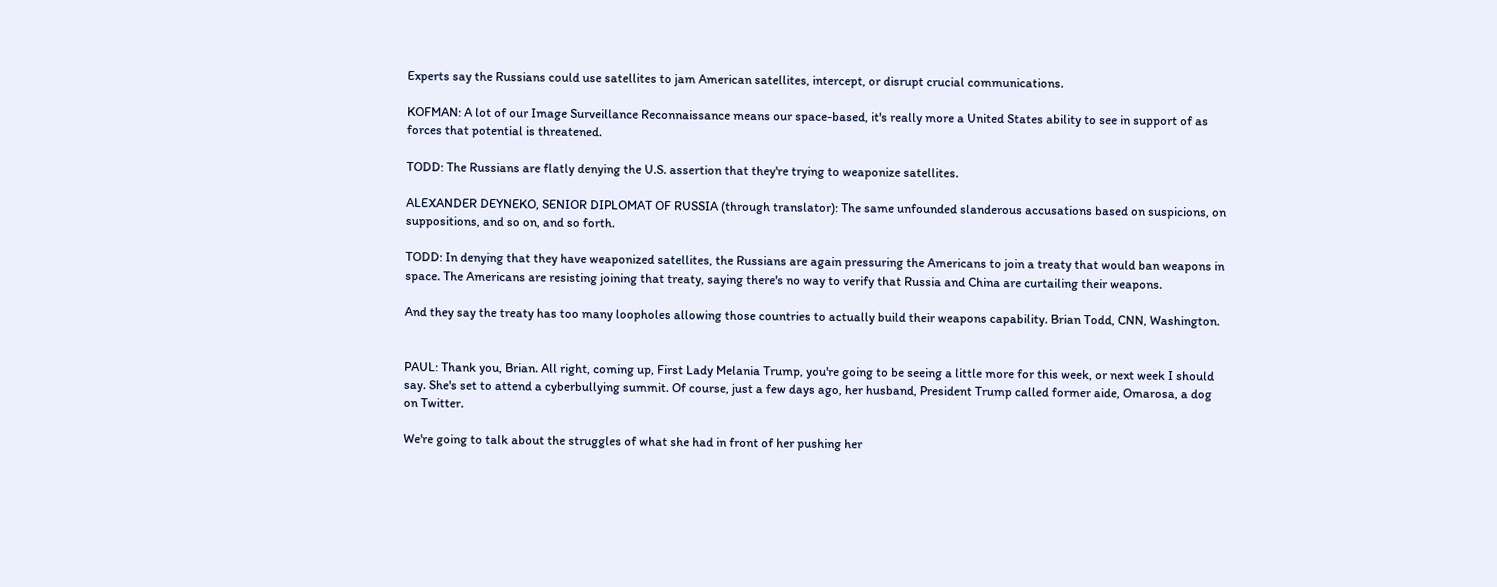Experts say the Russians could use satellites to jam American satellites, intercept, or disrupt crucial communications.

KOFMAN: A lot of our Image Surveillance Reconnaissance means our space-based, it's really more a United States ability to see in support of as forces that potential is threatened.

TODD: The Russians are flatly denying the U.S. assertion that they're trying to weaponize satellites.

ALEXANDER DEYNEKO, SENIOR DIPLOMAT OF RUSSIA (through translator): The same unfounded slanderous accusations based on suspicions, on suppositions, and so on, and so forth.

TODD: In denying that they have weaponized satellites, the Russians are again pressuring the Americans to join a treaty that would ban weapons in space. The Americans are resisting joining that treaty, saying there's no way to verify that Russia and China are curtailing their weapons.

And they say the treaty has too many loopholes allowing those countries to actually build their weapons capability. Brian Todd, CNN, Washington.


PAUL: Thank you, Brian. All right, coming up, First Lady Melania Trump, you're going to be seeing a little more for this week, or next week I should say. She's set to attend a cyberbullying summit. Of course, just a few days ago, her husband, President Trump called former aide, Omarosa, a dog on Twitter.

We're going to talk about the struggles of what she had in front of her pushing her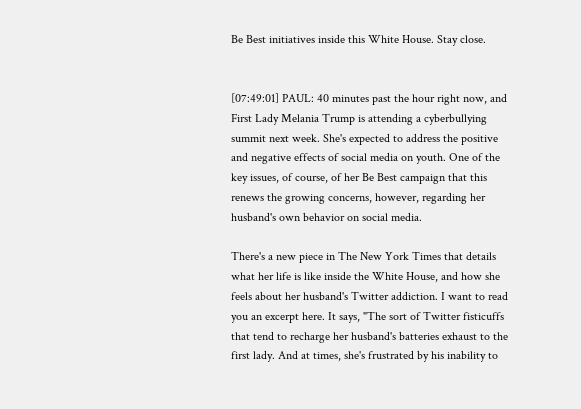Be Best initiatives inside this White House. Stay close.


[07:49:01] PAUL: 40 minutes past the hour right now, and First Lady Melania Trump is attending a cyberbullying summit next week. She's expected to address the positive and negative effects of social media on youth. One of the key issues, of course, of her Be Best campaign that this renews the growing concerns, however, regarding her husband's own behavior on social media.

There's a new piece in The New York Times that details what her life is like inside the White House, and how she feels about her husband's Twitter addiction. I want to read you an excerpt here. It says, "The sort of Twitter fisticuffs that tend to recharge her husband's batteries exhaust to the first lady. And at times, she's frustrated by his inability to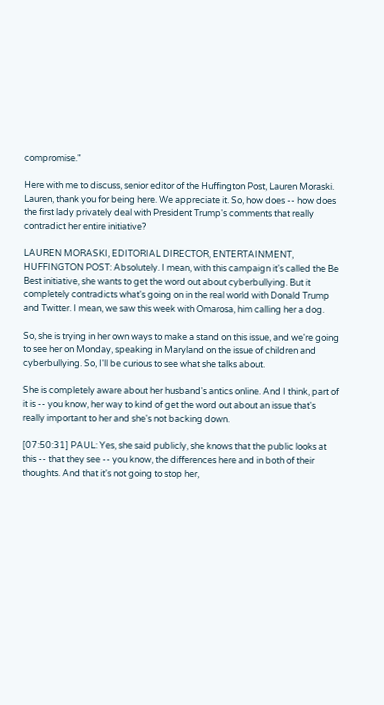compromise."

Here with me to discuss, senior editor of the Huffington Post, Lauren Moraski. Lauren, thank you for being here. We appreciate it. So, how does -- how does the first lady privately deal with President Trump's comments that really contradict her entire initiative?

LAUREN MORASKI, EDITORIAL DIRECTOR, ENTERTAINMENT, HUFFINGTON POST: Absolutely. I mean, with this campaign it's called the Be Best initiative, she wants to get the word out about cyberbullying. But it completely contradicts what's going on in the real world with Donald Trump and Twitter. I mean, we saw this week with Omarosa, him calling her a dog.

So, she is trying in her own ways to make a stand on this issue, and we're going to see her on Monday, speaking in Maryland on the issue of children and cyberbullying. So, I'll be curious to see what she talks about.

She is completely aware about her husband's antics online. And I think, part of it is -- you know, her way to kind of get the word out about an issue that's really important to her and she's not backing down.

[07:50:31] PAUL: Yes, she said publicly, she knows that the public looks at this -- that they see -- you know, the differences here and in both of their thoughts. And that it's not going to stop her,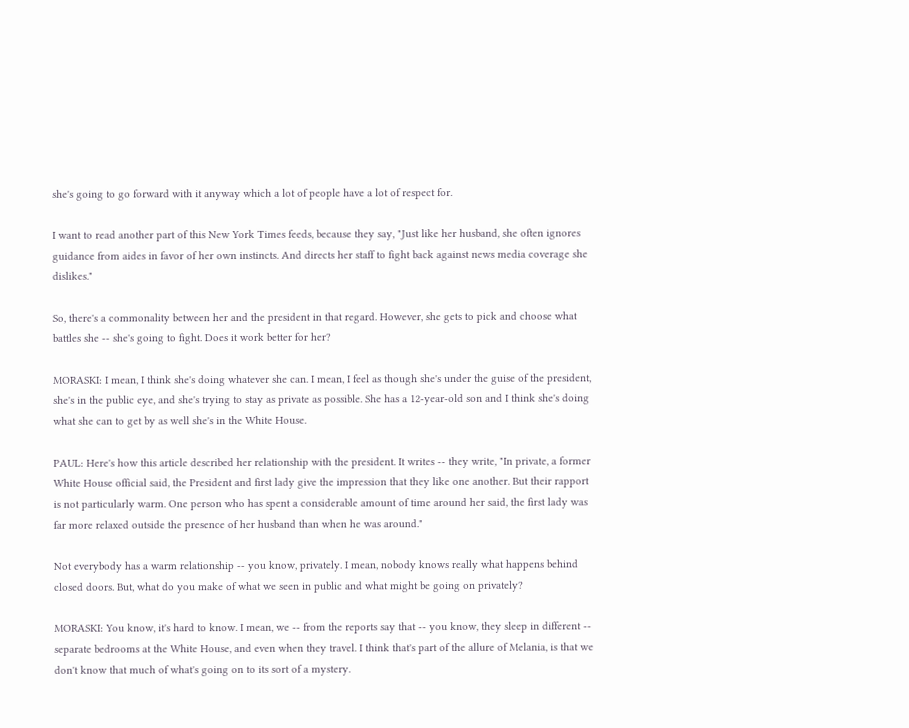she's going to go forward with it anyway which a lot of people have a lot of respect for.

I want to read another part of this New York Times feeds, because they say, "Just like her husband, she often ignores guidance from aides in favor of her own instincts. And directs her staff to fight back against news media coverage she dislikes."

So, there's a commonality between her and the president in that regard. However, she gets to pick and choose what battles she -- she's going to fight. Does it work better for her?

MORASKI: I mean, I think she's doing whatever she can. I mean, I feel as though she's under the guise of the president, she's in the public eye, and she's trying to stay as private as possible. She has a 12-year-old son and I think she's doing what she can to get by as well she's in the White House.

PAUL: Here's how this article described her relationship with the president. It writes -- they write, "In private, a former White House official said, the President and first lady give the impression that they like one another. But their rapport is not particularly warm. One person who has spent a considerable amount of time around her said, the first lady was far more relaxed outside the presence of her husband than when he was around."

Not everybody has a warm relationship -- you know, privately. I mean, nobody knows really what happens behind closed doors. But, what do you make of what we seen in public and what might be going on privately?

MORASKI: You know, it's hard to know. I mean, we -- from the reports say that -- you know, they sleep in different -- separate bedrooms at the White House, and even when they travel. I think that's part of the allure of Melania, is that we don't know that much of what's going on to its sort of a mystery.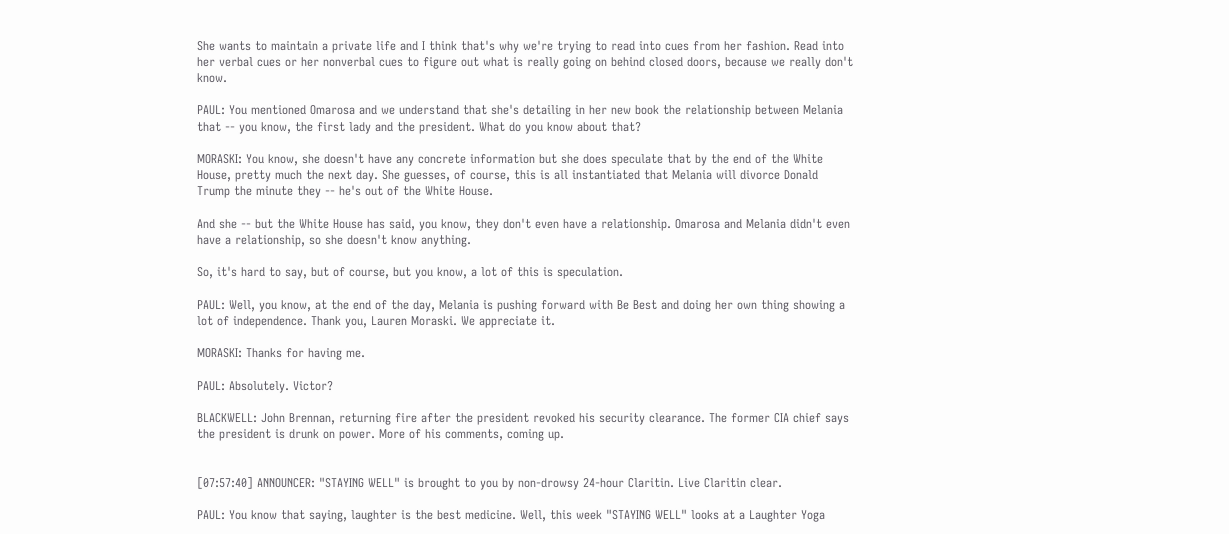She wants to maintain a private life and I think that's why we're trying to read into cues from her fashion. Read into her verbal cues or her nonverbal cues to figure out what is really going on behind closed doors, because we really don't know.

PAUL: You mentioned Omarosa and we understand that she's detailing in her new book the relationship between Melania that -- you know, the first lady and the president. What do you know about that?

MORASKI: You know, she doesn't have any concrete information but she does speculate that by the end of the White House, pretty much the next day. She guesses, of course, this is all instantiated that Melania will divorce Donald Trump the minute they -- he's out of the White House.

And she -- but the White House has said, you know, they don't even have a relationship. Omarosa and Melania didn't even have a relationship, so she doesn't know anything.

So, it's hard to say, but of course, but you know, a lot of this is speculation.

PAUL: Well, you know, at the end of the day, Melania is pushing forward with Be Best and doing her own thing showing a lot of independence. Thank you, Lauren Moraski. We appreciate it.

MORASKI: Thanks for having me.

PAUL: Absolutely. Victor?

BLACKWELL: John Brennan, returning fire after the president revoked his security clearance. The former CIA chief says the president is drunk on power. More of his comments, coming up.


[07:57:40] ANNOUNCER: "STAYING WELL" is brought to you by non-drowsy 24-hour Claritin. Live Claritin clear.

PAUL: You know that saying, laughter is the best medicine. Well, this week "STAYING WELL" looks at a Laughter Yoga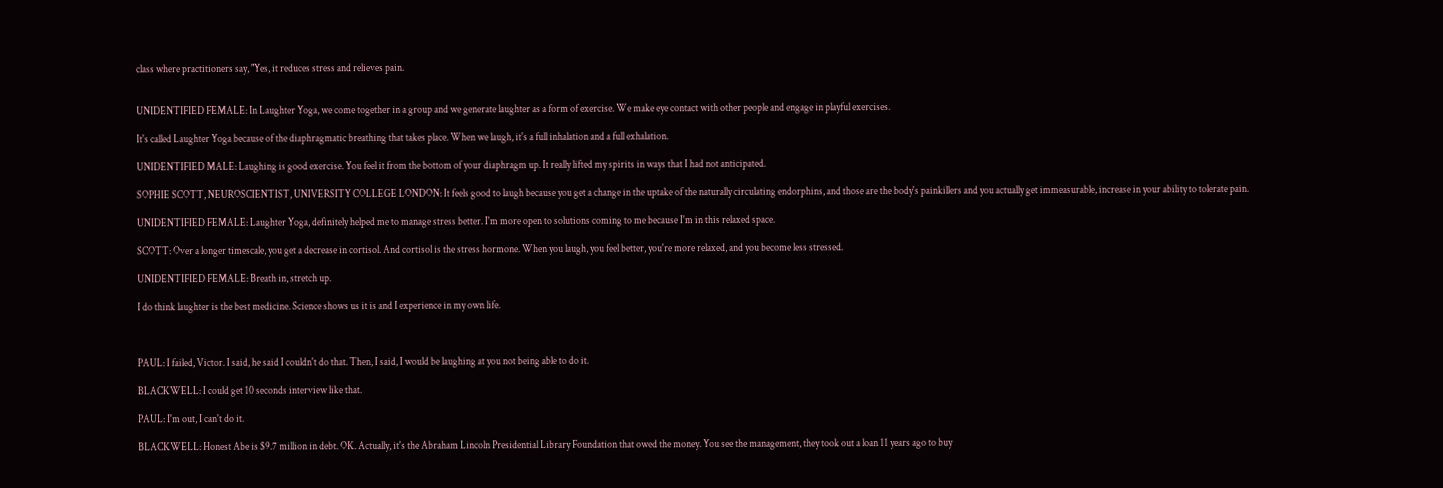class where practitioners say, "Yes, it reduces stress and relieves pain.


UNIDENTIFIED FEMALE: In Laughter Yoga, we come together in a group and we generate laughter as a form of exercise. We make eye contact with other people and engage in playful exercises.

It's called Laughter Yoga because of the diaphragmatic breathing that takes place. When we laugh, it's a full inhalation and a full exhalation.

UNIDENTIFIED MALE: Laughing is good exercise. You feel it from the bottom of your diaphragm up. It really lifted my spirits in ways that I had not anticipated.

SOPHIE SCOTT, NEUROSCIENTIST, UNIVERSITY COLLEGE LONDON: It feels good to laugh because you get a change in the uptake of the naturally circulating endorphins, and those are the body's painkillers and you actually get immeasurable, increase in your ability to tolerate pain.

UNIDENTIFIED FEMALE: Laughter Yoga, definitely helped me to manage stress better. I'm more open to solutions coming to me because I'm in this relaxed space.

SCOTT: Over a longer timescale, you get a decrease in cortisol. And cortisol is the stress hormone. When you laugh, you feel better, you're more relaxed, and you become less stressed.

UNIDENTIFIED FEMALE: Breath in, stretch up.

I do think laughter is the best medicine. Science shows us it is and I experience in my own life.



PAUL: I failed, Victor. I said, he said I couldn't do that. Then, I said, I would be laughing at you not being able to do it.

BLACKWELL: I could get 10 seconds interview like that.

PAUL: I'm out, I can't do it.

BLACKWELL: Honest Abe is $9.7 million in debt. OK. Actually, it's the Abraham Lincoln Presidential Library Foundation that owed the money. You see the management, they took out a loan 11 years ago to buy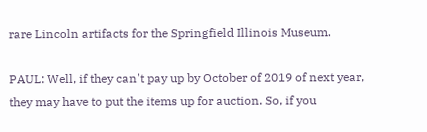rare Lincoln artifacts for the Springfield Illinois Museum.

PAUL: Well, if they can't pay up by October of 2019 of next year, they may have to put the items up for auction. So, if you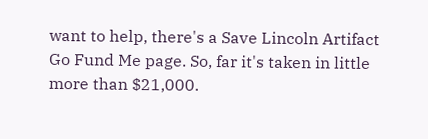want to help, there's a Save Lincoln Artifact Go Fund Me page. So, far it's taken in little more than $21,000.